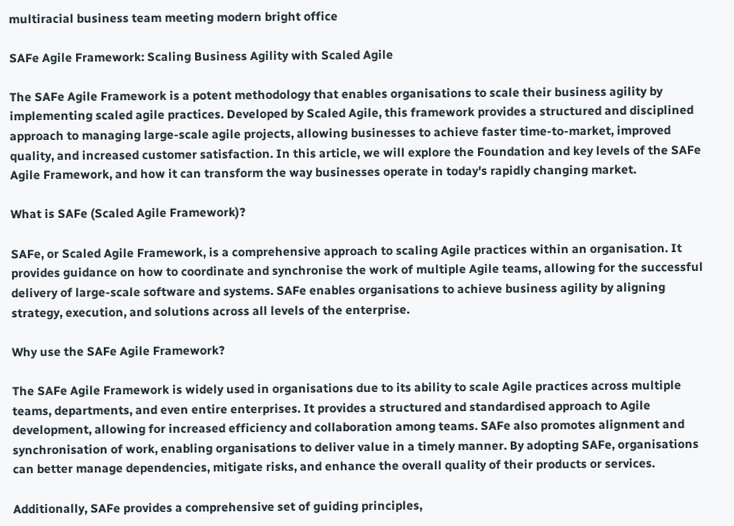multiracial business team meeting modern bright office

SAFe Agile Framework: Scaling Business Agility with Scaled Agile

The SAFe Agile Framework is a potent methodology that enables organisations to scale their business agility by implementing scaled agile practices. Developed by Scaled Agile, this framework provides a structured and disciplined approach to managing large-scale agile projects, allowing businesses to achieve faster time-to-market, improved quality, and increased customer satisfaction. In this article, we will explore the Foundation and key levels of the SAFe Agile Framework, and how it can transform the way businesses operate in today's rapidly changing market.

What is SAFe (Scaled Agile Framework)?

SAFe, or Scaled Agile Framework, is a comprehensive approach to scaling Agile practices within an organisation. It provides guidance on how to coordinate and synchronise the work of multiple Agile teams, allowing for the successful delivery of large-scale software and systems. SAFe enables organisations to achieve business agility by aligning strategy, execution, and solutions across all levels of the enterprise.

Why use the SAFe Agile Framework?

The SAFe Agile Framework is widely used in organisations due to its ability to scale Agile practices across multiple teams, departments, and even entire enterprises. It provides a structured and standardised approach to Agile development, allowing for increased efficiency and collaboration among teams. SAFe also promotes alignment and synchronisation of work, enabling organisations to deliver value in a timely manner. By adopting SAFe, organisations can better manage dependencies, mitigate risks, and enhance the overall quality of their products or services.

Additionally, SAFe provides a comprehensive set of guiding principles,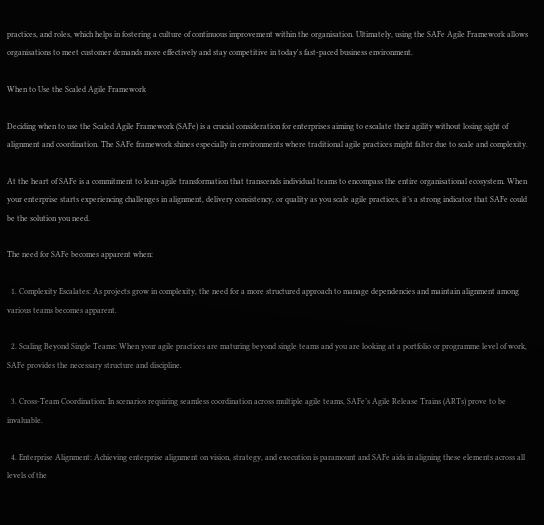practices, and roles, which helps in fostering a culture of continuous improvement within the organisation. Ultimately, using the SAFe Agile Framework allows organisations to meet customer demands more effectively and stay competitive in today's fast-paced business environment.

When to Use the Scaled Agile Framework

Deciding when to use the Scaled Agile Framework (SAFe) is a crucial consideration for enterprises aiming to escalate their agility without losing sight of alignment and coordination. The SAFe framework shines especially in environments where traditional agile practices might falter due to scale and complexity.

At the heart of SAFe is a commitment to lean-agile transformation that transcends individual teams to encompass the entire organisational ecosystem. When your enterprise starts experiencing challenges in alignment, delivery consistency, or quality as you scale agile practices, it’s a strong indicator that SAFe could be the solution you need.

The need for SAFe becomes apparent when:

  1. Complexity Escalates: As projects grow in complexity, the need for a more structured approach to manage dependencies and maintain alignment among various teams becomes apparent.

  2. Scaling Beyond Single Teams: When your agile practices are maturing beyond single teams and you are looking at a portfolio or programme level of work, SAFe provides the necessary structure and discipline.

  3. Cross-Team Coordination: In scenarios requiring seamless coordination across multiple agile teams, SAFe’s Agile Release Trains (ARTs) prove to be invaluable.

  4. Enterprise Alignment: Achieving enterprise alignment on vision, strategy, and execution is paramount and SAFe aids in aligning these elements across all levels of the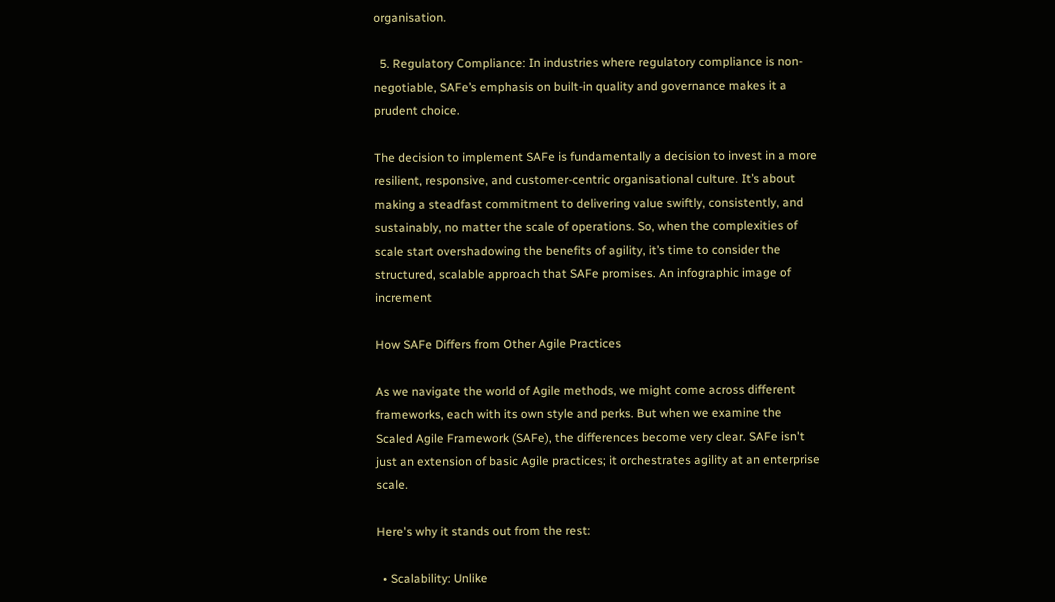organisation.

  5. Regulatory Compliance: In industries where regulatory compliance is non-negotiable, SAFe’s emphasis on built-in quality and governance makes it a prudent choice.

The decision to implement SAFe is fundamentally a decision to invest in a more resilient, responsive, and customer-centric organisational culture. It’s about making a steadfast commitment to delivering value swiftly, consistently, and sustainably, no matter the scale of operations. So, when the complexities of scale start overshadowing the benefits of agility, it’s time to consider the structured, scalable approach that SAFe promises. An infographic image of increment

How SAFe Differs from Other Agile Practices

As we navigate the world of Agile methods, we might come across different frameworks, each with its own style and perks. But when we examine the Scaled Agile Framework (SAFe), the differences become very clear. SAFe isn't just an extension of basic Agile practices; it orchestrates agility at an enterprise scale.

Here's why it stands out from the rest:

  • Scalability: Unlike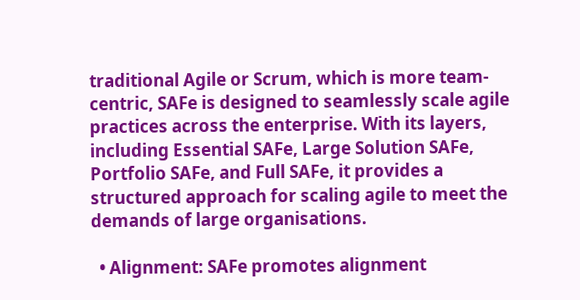traditional Agile or Scrum, which is more team-centric, SAFe is designed to seamlessly scale agile practices across the enterprise. With its layers, including Essential SAFe, Large Solution SAFe, Portfolio SAFe, and Full SAFe, it provides a structured approach for scaling agile to meet the demands of large organisations.

  • Alignment: SAFe promotes alignment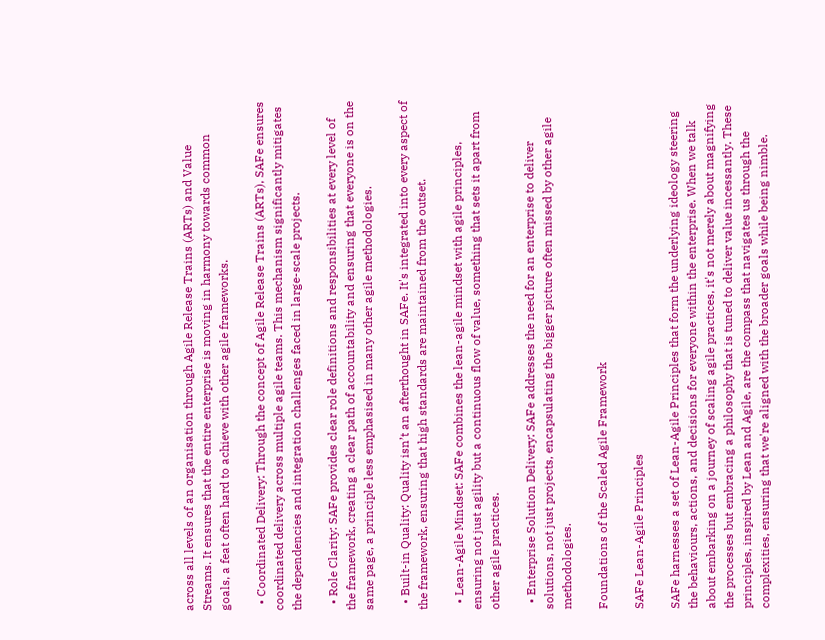across all levels of an organisation through Agile Release Trains (ARTs) and Value Streams. It ensures that the entire enterprise is moving in harmony towards common goals, a feat often hard to achieve with other agile frameworks.

  • Coordinated Delivery: Through the concept of Agile Release Trains (ARTs), SAFe ensures coordinated delivery across multiple agile teams. This mechanism significantly mitigates the dependencies and integration challenges faced in large-scale projects.

  • Role Clarity: SAFe provides clear role definitions and responsibilities at every level of the framework, creating a clear path of accountability and ensuring that everyone is on the same page, a principle less emphasised in many other agile methodologies.

  • Built-in Quality: Quality isn’t an afterthought in SAFe. It's integrated into every aspect of the framework, ensuring that high standards are maintained from the outset.

  • Lean-Agile Mindset: SAFe combines the lean-agile mindset with agile principles, ensuring not just agility but a continuous flow of value, something that sets it apart from other agile practices.

  • Enterprise Solution Delivery: SAFe addresses the need for an enterprise to deliver solutions, not just projects, encapsulating the bigger picture often missed by other agile methodologies.

Foundations of the Scaled Agile Framework

SAFe Lean-Agile Principles

SAFe harnesses a set of Lean-Agile Principles that form the underlying ideology steering the behaviours, actions, and decisions for everyone within the enterprise. When we talk about embarking on a journey of scaling agile practices, it's not merely about magnifying the processes but embracing a philosophy that is tuned to deliver value incessantly. These principles, inspired by Lean and Agile, are the compass that navigates us through the complexities, ensuring that we're aligned with the broader goals while being nimble.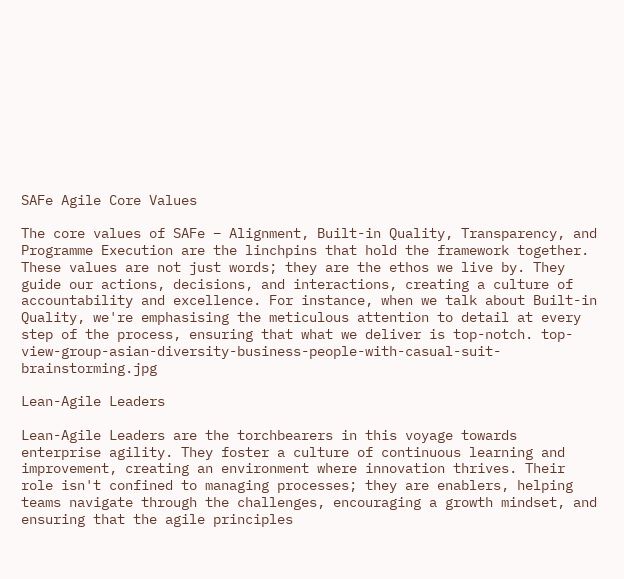SAFe Agile Core Values

The core values of SAFe – Alignment, Built-in Quality, Transparency, and Programme Execution are the linchpins that hold the framework together. These values are not just words; they are the ethos we live by. They guide our actions, decisions, and interactions, creating a culture of accountability and excellence. For instance, when we talk about Built-in Quality, we're emphasising the meticulous attention to detail at every step of the process, ensuring that what we deliver is top-notch. top-view-group-asian-diversity-business-people-with-casual-suit-brainstorming.jpg

Lean-Agile Leaders

Lean-Agile Leaders are the torchbearers in this voyage towards enterprise agility. They foster a culture of continuous learning and improvement, creating an environment where innovation thrives. Their role isn't confined to managing processes; they are enablers, helping teams navigate through the challenges, encouraging a growth mindset, and ensuring that the agile principles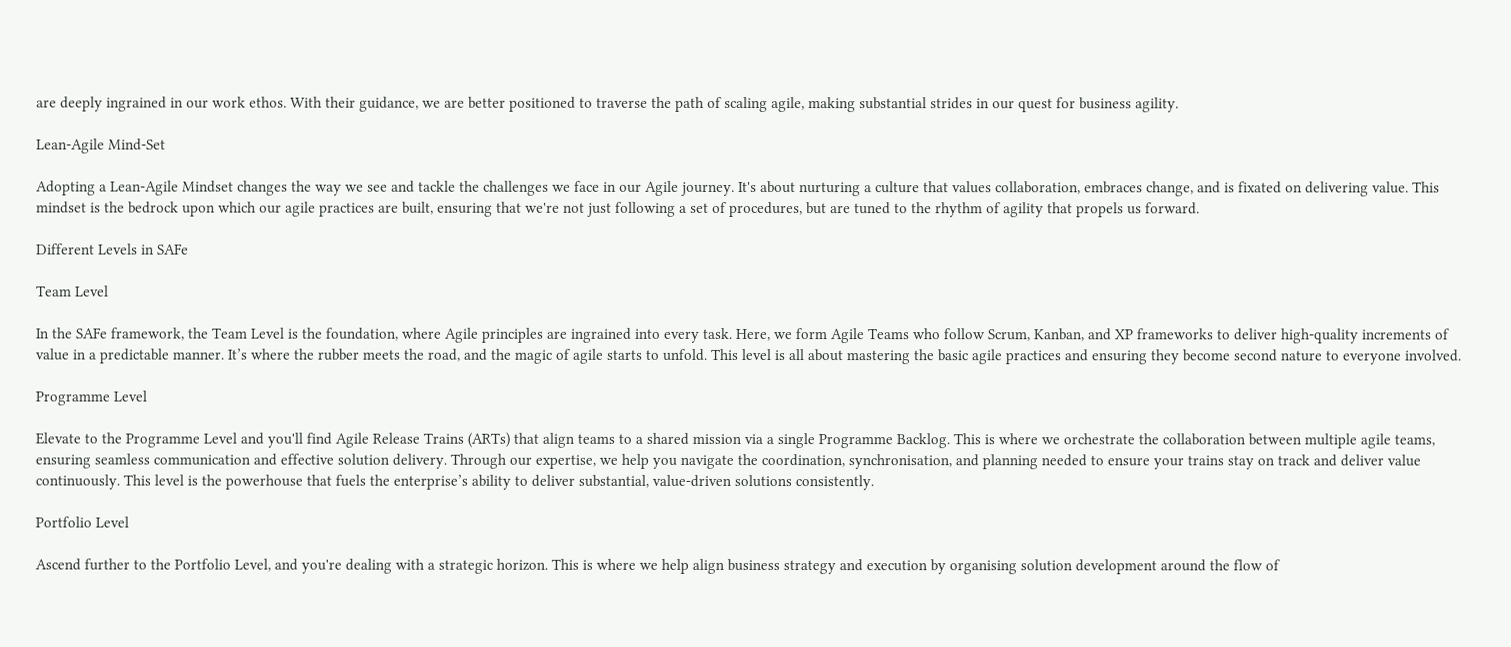are deeply ingrained in our work ethos. With their guidance, we are better positioned to traverse the path of scaling agile, making substantial strides in our quest for business agility.

Lean-Agile Mind-Set

Adopting a Lean-Agile Mindset changes the way we see and tackle the challenges we face in our Agile journey. It's about nurturing a culture that values collaboration, embraces change, and is fixated on delivering value. This mindset is the bedrock upon which our agile practices are built, ensuring that we're not just following a set of procedures, but are tuned to the rhythm of agility that propels us forward.

Different Levels in SAFe

Team Level

In the SAFe framework, the Team Level is the foundation, where Agile principles are ingrained into every task. Here, we form Agile Teams who follow Scrum, Kanban, and XP frameworks to deliver high-quality increments of value in a predictable manner. It’s where the rubber meets the road, and the magic of agile starts to unfold. This level is all about mastering the basic agile practices and ensuring they become second nature to everyone involved.

Programme Level

Elevate to the Programme Level and you'll find Agile Release Trains (ARTs) that align teams to a shared mission via a single Programme Backlog. This is where we orchestrate the collaboration between multiple agile teams, ensuring seamless communication and effective solution delivery. Through our expertise, we help you navigate the coordination, synchronisation, and planning needed to ensure your trains stay on track and deliver value continuously. This level is the powerhouse that fuels the enterprise’s ability to deliver substantial, value-driven solutions consistently.

Portfolio Level

Ascend further to the Portfolio Level, and you're dealing with a strategic horizon. This is where we help align business strategy and execution by organising solution development around the flow of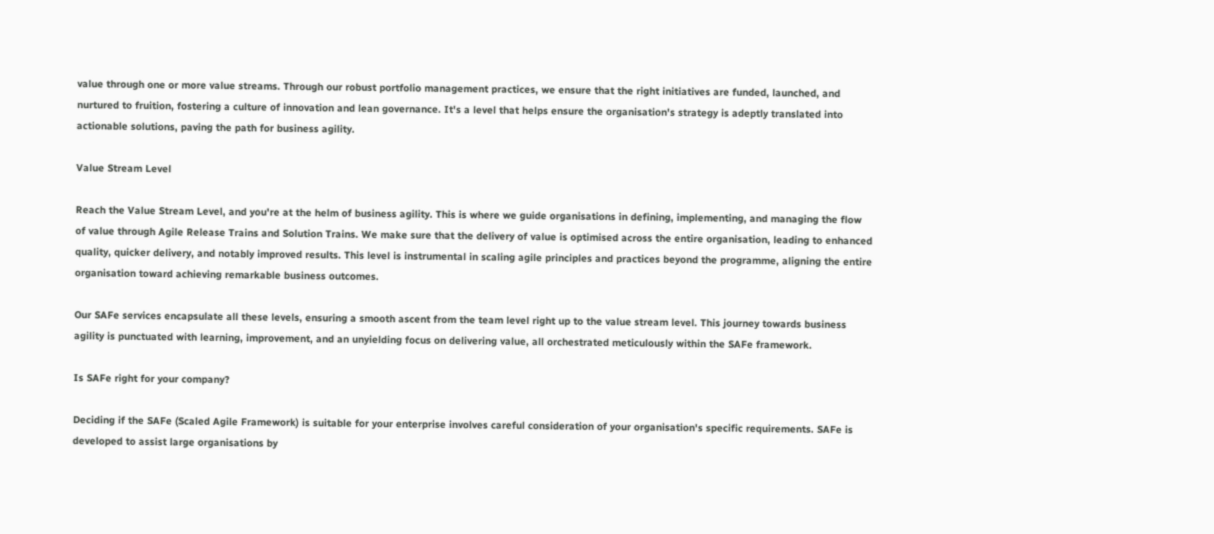value through one or more value streams. Through our robust portfolio management practices, we ensure that the right initiatives are funded, launched, and nurtured to fruition, fostering a culture of innovation and lean governance. It's a level that helps ensure the organisation's strategy is adeptly translated into actionable solutions, paving the path for business agility.

Value Stream Level

Reach the Value Stream Level, and you're at the helm of business agility. This is where we guide organisations in defining, implementing, and managing the flow of value through Agile Release Trains and Solution Trains. We make sure that the delivery of value is optimised across the entire organisation, leading to enhanced quality, quicker delivery, and notably improved results. This level is instrumental in scaling agile principles and practices beyond the programme, aligning the entire organisation toward achieving remarkable business outcomes.

Our SAFe services encapsulate all these levels, ensuring a smooth ascent from the team level right up to the value stream level. This journey towards business agility is punctuated with learning, improvement, and an unyielding focus on delivering value, all orchestrated meticulously within the SAFe framework.

Is SAFe right for your company?

Deciding if the SAFe (Scaled Agile Framework) is suitable for your enterprise involves careful consideration of your organisation's specific requirements. SAFe is developed to assist large organisations by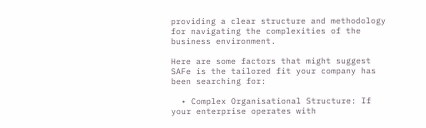providing a clear structure and methodology for navigating the complexities of the business environment.

Here are some factors that might suggest SAFe is the tailored fit your company has been searching for:

  • Complex Organisational Structure: If your enterprise operates with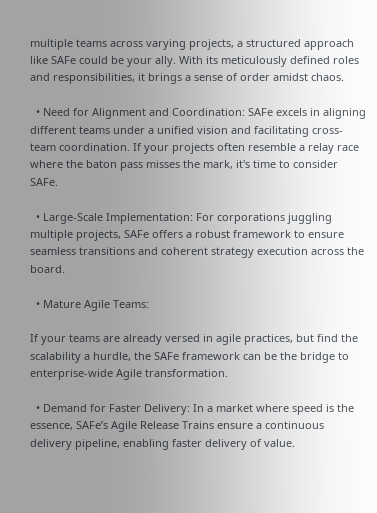multiple teams across varying projects, a structured approach like SAFe could be your ally. With its meticulously defined roles and responsibilities, it brings a sense of order amidst chaos.

  • Need for Alignment and Coordination: SAFe excels in aligning different teams under a unified vision and facilitating cross-team coordination. If your projects often resemble a relay race where the baton pass misses the mark, it's time to consider SAFe.

  • Large-Scale Implementation: For corporations juggling multiple projects, SAFe offers a robust framework to ensure seamless transitions and coherent strategy execution across the board.

  • Mature Agile Teams:

If your teams are already versed in agile practices, but find the scalability a hurdle, the SAFe framework can be the bridge to enterprise-wide Agile transformation.

  • Demand for Faster Delivery: In a market where speed is the essence, SAFe’s Agile Release Trains ensure a continuous delivery pipeline, enabling faster delivery of value.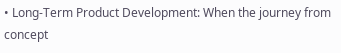• Long-Term Product Development: When the journey from concept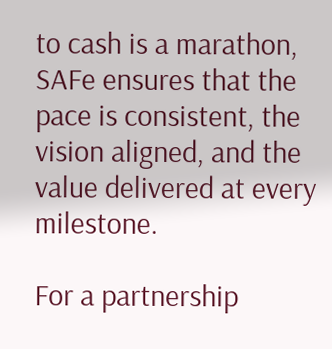to cash is a marathon, SAFe ensures that the pace is consistent, the vision aligned, and the value delivered at every milestone.

For a partnership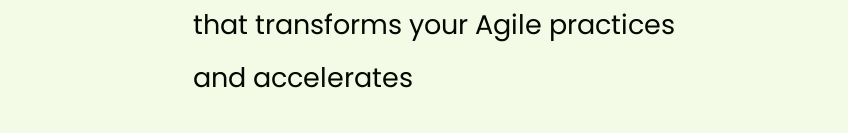that transforms your Agile practices and accelerates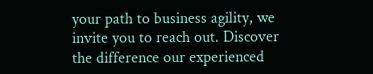your path to business agility, we invite you to reach out. Discover the difference our experienced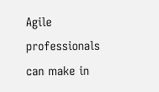Agile professionals can make in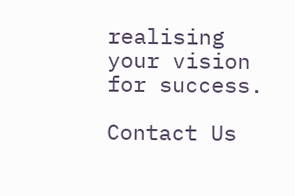realising your vision for success.

Contact Us